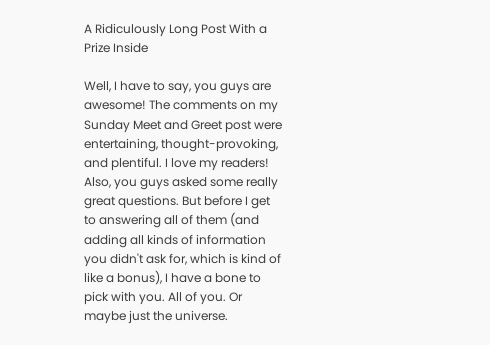A Ridiculously Long Post With a Prize Inside

Well, I have to say, you guys are awesome! The comments on my Sunday Meet and Greet post were entertaining, thought-provoking, and plentiful. I love my readers! Also, you guys asked some really great questions. But before I get to answering all of them (and adding all kinds of information you didn't ask for, which is kind of like a bonus), I have a bone to pick with you. All of you. Or maybe just the universe.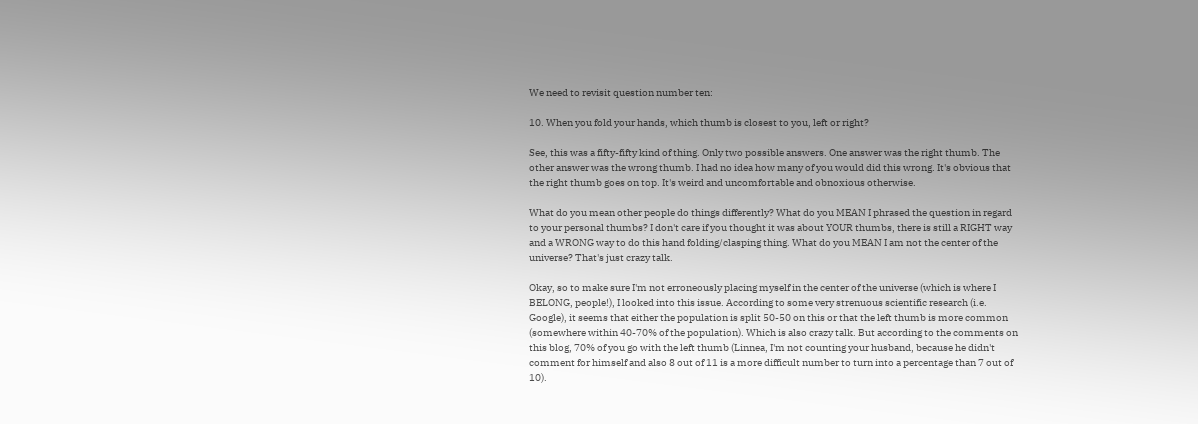We need to revisit question number ten:

10. When you fold your hands, which thumb is closest to you, left or right?

See, this was a fifty-fifty kind of thing. Only two possible answers. One answer was the right thumb. The other answer was the wrong thumb. I had no idea how many of you would did this wrong. It's obvious that the right thumb goes on top. It's weird and uncomfortable and obnoxious otherwise.

What do you mean other people do things differently? What do you MEAN I phrased the question in regard to your personal thumbs? I don't care if you thought it was about YOUR thumbs, there is still a RIGHT way and a WRONG way to do this hand folding/clasping thing. What do you MEAN I am not the center of the universe? That's just crazy talk.

Okay, so to make sure I'm not erroneously placing myself in the center of the universe (which is where I BELONG, people!), I looked into this issue. According to some very strenuous scientific research (i.e. Google), it seems that either the population is split 50-50 on this or that the left thumb is more common (somewhere within 40-70% of the population). Which is also crazy talk. But according to the comments on this blog, 70% of you go with the left thumb (Linnea, I'm not counting your husband, because he didn't comment for himself and also 8 out of 11 is a more difficult number to turn into a percentage than 7 out of 10).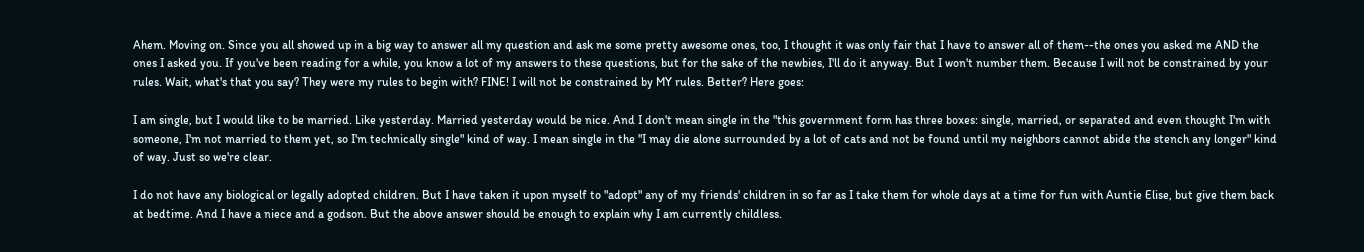Ahem. Moving on. Since you all showed up in a big way to answer all my question and ask me some pretty awesome ones, too, I thought it was only fair that I have to answer all of them--the ones you asked me AND the ones I asked you. If you've been reading for a while, you know a lot of my answers to these questions, but for the sake of the newbies, I'll do it anyway. But I won't number them. Because I will not be constrained by your rules. Wait, what's that you say? They were my rules to begin with? FINE! I will not be constrained by MY rules. Better? Here goes:

I am single, but I would like to be married. Like yesterday. Married yesterday would be nice. And I don't mean single in the "this government form has three boxes: single, married, or separated and even thought I'm with someone, I'm not married to them yet, so I'm technically single" kind of way. I mean single in the "I may die alone surrounded by a lot of cats and not be found until my neighbors cannot abide the stench any longer" kind of way. Just so we're clear.

I do not have any biological or legally adopted children. But I have taken it upon myself to "adopt" any of my friends' children in so far as I take them for whole days at a time for fun with Auntie Elise, but give them back at bedtime. And I have a niece and a godson. But the above answer should be enough to explain why I am currently childless.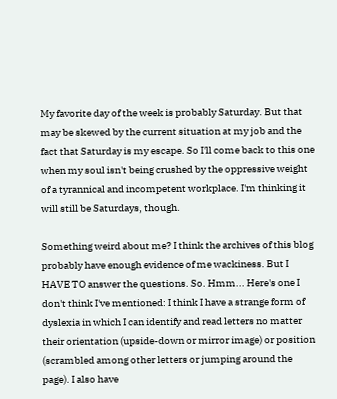My favorite day of the week is probably Saturday. But that may be skewed by the current situation at my job and the fact that Saturday is my escape. So I'll come back to this one when my soul isn't being crushed by the oppressive weight of a tyrannical and incompetent workplace. I'm thinking it will still be Saturdays, though.

Something weird about me? I think the archives of this blog probably have enough evidence of me wackiness. But I HAVE TO answer the questions. So. Hmm... Here's one I don't think I've mentioned: I think I have a strange form of dyslexia in which I can identify and read letters no matter their orientation (upside-down or mirror image) or position (scrambled among other letters or jumping around the page). I also have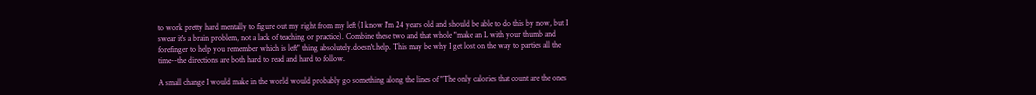to work pretty hard mentally to figure out my right from my left (I know I'm 24 years old and should be able to do this by now, but I swear it's a brain problem, not a lack of teaching or practice). Combine these two and that whole "make an L with your thumb and forefinger to help you remember which is left" thing absolutely.doesn't.help. This may be why I get lost on the way to parties all the time--the directions are both hard to read and hard to follow.

A small change I would make in the world would probably go something along the lines of "The only calories that count are the ones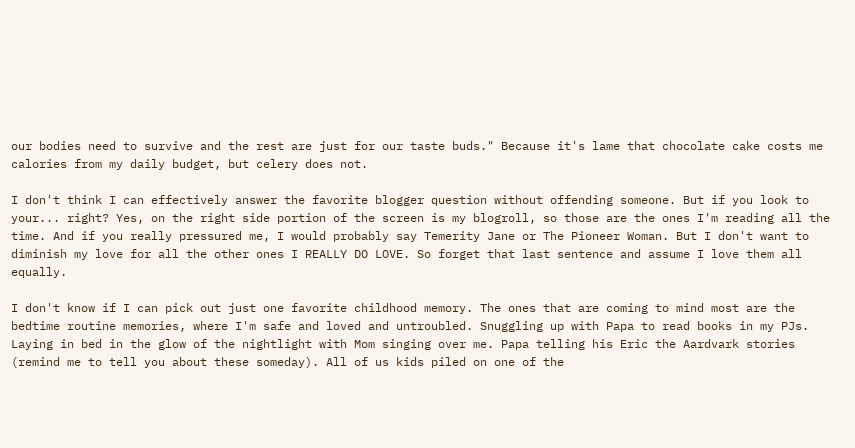our bodies need to survive and the rest are just for our taste buds." Because it's lame that chocolate cake costs me calories from my daily budget, but celery does not.

I don't think I can effectively answer the favorite blogger question without offending someone. But if you look to your... right? Yes, on the right side portion of the screen is my blogroll, so those are the ones I'm reading all the time. And if you really pressured me, I would probably say Temerity Jane or The Pioneer Woman. But I don't want to diminish my love for all the other ones I REALLY DO LOVE. So forget that last sentence and assume I love them all equally.

I don't know if I can pick out just one favorite childhood memory. The ones that are coming to mind most are the bedtime routine memories, where I'm safe and loved and untroubled. Snuggling up with Papa to read books in my PJs. Laying in bed in the glow of the nightlight with Mom singing over me. Papa telling his Eric the Aardvark stories (remind me to tell you about these someday). All of us kids piled on one of the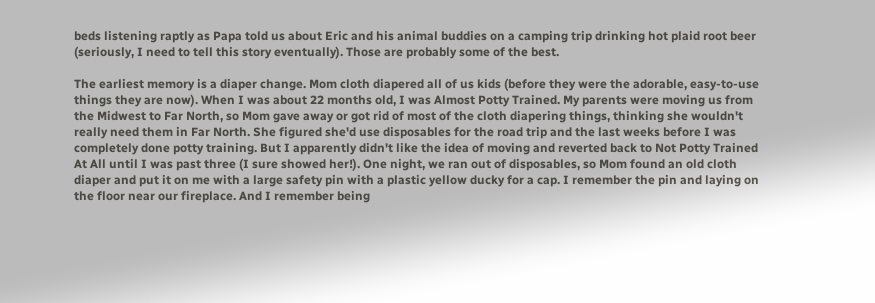beds listening raptly as Papa told us about Eric and his animal buddies on a camping trip drinking hot plaid root beer (seriously, I need to tell this story eventually). Those are probably some of the best.

The earliest memory is a diaper change. Mom cloth diapered all of us kids (before they were the adorable, easy-to-use things they are now). When I was about 22 months old, I was Almost Potty Trained. My parents were moving us from the Midwest to Far North, so Mom gave away or got rid of most of the cloth diapering things, thinking she wouldn't really need them in Far North. She figured she'd use disposables for the road trip and the last weeks before I was completely done potty training. But I apparently didn't like the idea of moving and reverted back to Not Potty Trained At All until I was past three (I sure showed her!). One night, we ran out of disposables, so Mom found an old cloth diaper and put it on me with a large safety pin with a plastic yellow ducky for a cap. I remember the pin and laying on the floor near our fireplace. And I remember being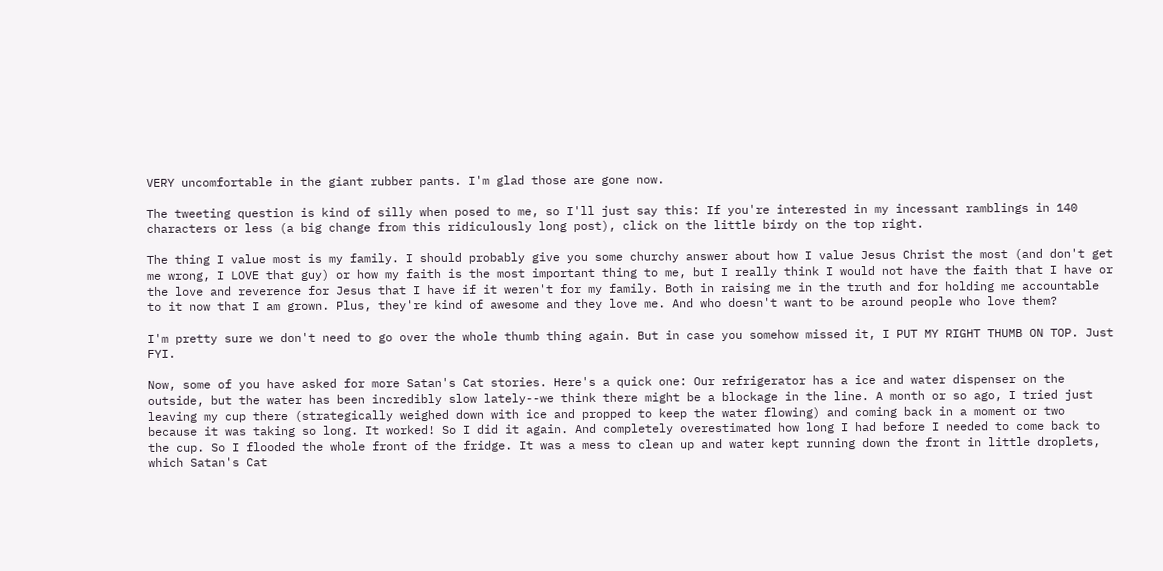VERY uncomfortable in the giant rubber pants. I'm glad those are gone now.

The tweeting question is kind of silly when posed to me, so I'll just say this: If you're interested in my incessant ramblings in 140 characters or less (a big change from this ridiculously long post), click on the little birdy on the top right.

The thing I value most is my family. I should probably give you some churchy answer about how I value Jesus Christ the most (and don't get me wrong, I LOVE that guy) or how my faith is the most important thing to me, but I really think I would not have the faith that I have or the love and reverence for Jesus that I have if it weren't for my family. Both in raising me in the truth and for holding me accountable to it now that I am grown. Plus, they're kind of awesome and they love me. And who doesn't want to be around people who love them?

I'm pretty sure we don't need to go over the whole thumb thing again. But in case you somehow missed it, I PUT MY RIGHT THUMB ON TOP. Just FYI.

Now, some of you have asked for more Satan's Cat stories. Here's a quick one: Our refrigerator has a ice and water dispenser on the outside, but the water has been incredibly slow lately--we think there might be a blockage in the line. A month or so ago, I tried just leaving my cup there (strategically weighed down with ice and propped to keep the water flowing) and coming back in a moment or two because it was taking so long. It worked! So I did it again. And completely overestimated how long I had before I needed to come back to the cup. So I flooded the whole front of the fridge. It was a mess to clean up and water kept running down the front in little droplets, which Satan's Cat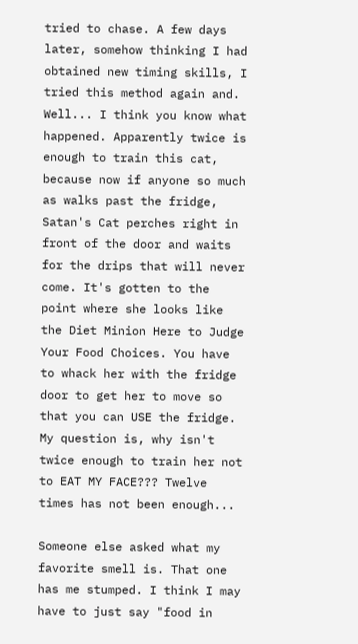tried to chase. A few days later, somehow thinking I had obtained new timing skills, I tried this method again and. Well... I think you know what happened. Apparently twice is enough to train this cat, because now if anyone so much as walks past the fridge, Satan's Cat perches right in front of the door and waits for the drips that will never come. It's gotten to the point where she looks like the Diet Minion Here to Judge Your Food Choices. You have to whack her with the fridge door to get her to move so that you can USE the fridge. My question is, why isn't twice enough to train her not to EAT MY FACE??? Twelve times has not been enough...

Someone else asked what my favorite smell is. That one has me stumped. I think I may have to just say "food in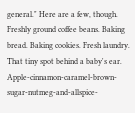general." Here are a few, though. Freshly ground coffee beans. Baking bread. Baking cookies. Fresh laundry. That tiny spot behind a baby's ear. Apple-cinnamon-caramel-brown-sugar-nutmeg-and-allspice-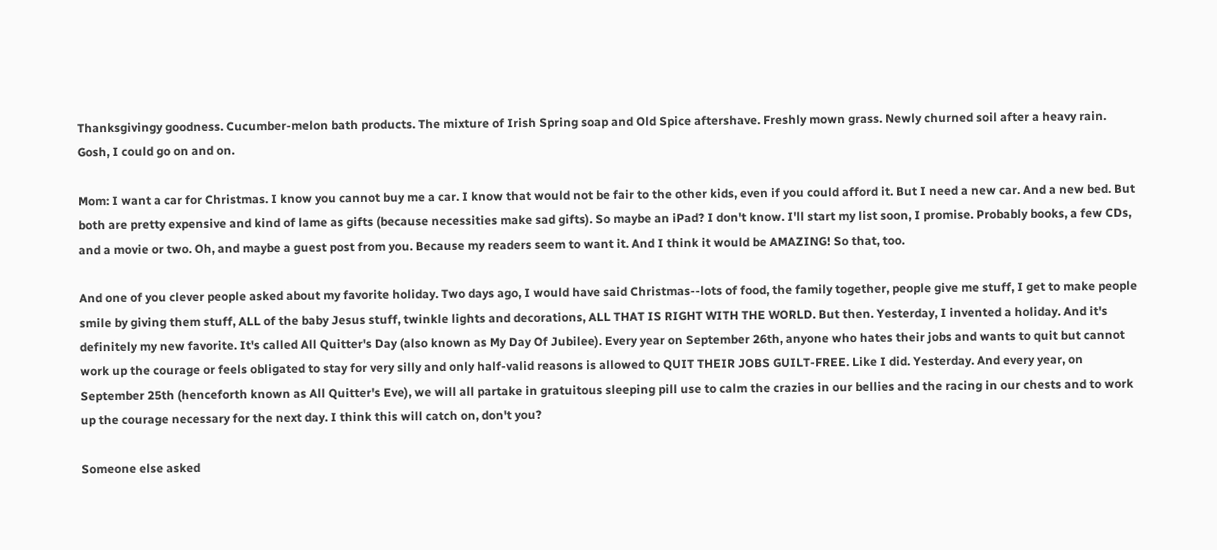Thanksgivingy goodness. Cucumber-melon bath products. The mixture of Irish Spring soap and Old Spice aftershave. Freshly mown grass. Newly churned soil after a heavy rain. Gosh, I could go on and on.

Mom: I want a car for Christmas. I know you cannot buy me a car. I know that would not be fair to the other kids, even if you could afford it. But I need a new car. And a new bed. But both are pretty expensive and kind of lame as gifts (because necessities make sad gifts). So maybe an iPad? I don't know. I'll start my list soon, I promise. Probably books, a few CDs, and a movie or two. Oh, and maybe a guest post from you. Because my readers seem to want it. And I think it would be AMAZING! So that, too.

And one of you clever people asked about my favorite holiday. Two days ago, I would have said Christmas--lots of food, the family together, people give me stuff, I get to make people smile by giving them stuff, ALL of the baby Jesus stuff, twinkle lights and decorations, ALL THAT IS RIGHT WITH THE WORLD. But then. Yesterday, I invented a holiday. And it's definitely my new favorite. It's called All Quitter's Day (also known as My Day Of Jubilee). Every year on September 26th, anyone who hates their jobs and wants to quit but cannot work up the courage or feels obligated to stay for very silly and only half-valid reasons is allowed to QUIT THEIR JOBS GUILT-FREE. Like I did. Yesterday. And every year, on September 25th (henceforth known as All Quitter's Eve), we will all partake in gratuitous sleeping pill use to calm the crazies in our bellies and the racing in our chests and to work up the courage necessary for the next day. I think this will catch on, don't you?

Someone else asked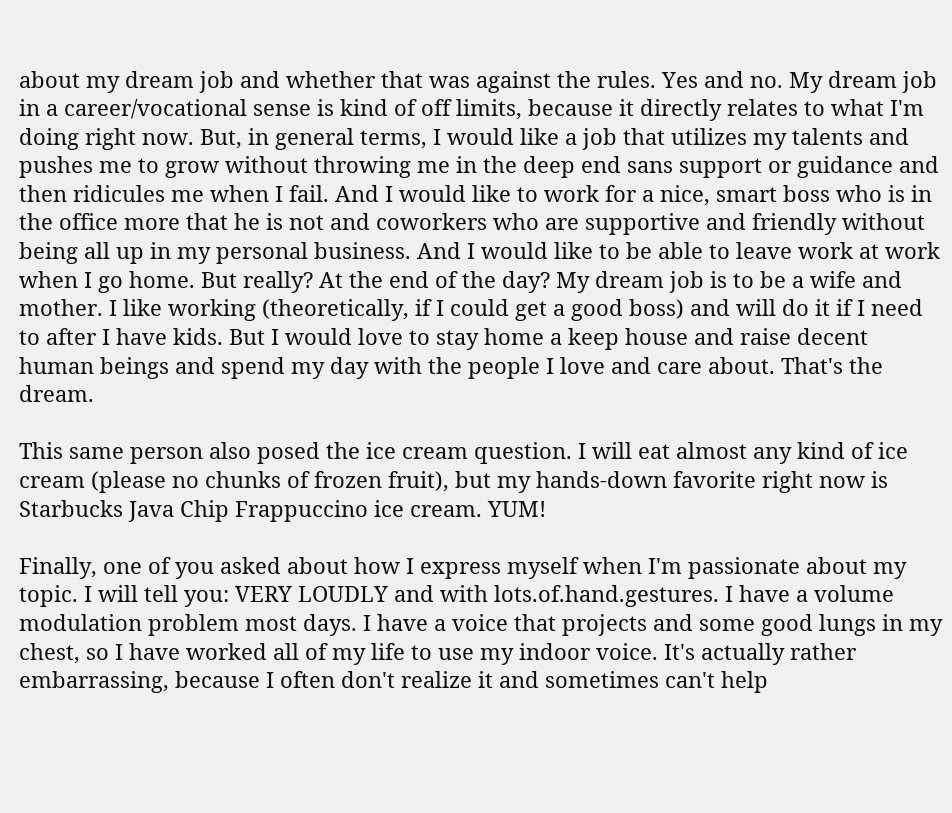about my dream job and whether that was against the rules. Yes and no. My dream job in a career/vocational sense is kind of off limits, because it directly relates to what I'm doing right now. But, in general terms, I would like a job that utilizes my talents and pushes me to grow without throwing me in the deep end sans support or guidance and then ridicules me when I fail. And I would like to work for a nice, smart boss who is in the office more that he is not and coworkers who are supportive and friendly without being all up in my personal business. And I would like to be able to leave work at work when I go home. But really? At the end of the day? My dream job is to be a wife and mother. I like working (theoretically, if I could get a good boss) and will do it if I need to after I have kids. But I would love to stay home a keep house and raise decent human beings and spend my day with the people I love and care about. That's the dream.

This same person also posed the ice cream question. I will eat almost any kind of ice cream (please no chunks of frozen fruit), but my hands-down favorite right now is Starbucks Java Chip Frappuccino ice cream. YUM!

Finally, one of you asked about how I express myself when I'm passionate about my topic. I will tell you: VERY LOUDLY and with lots.of.hand.gestures. I have a volume modulation problem most days. I have a voice that projects and some good lungs in my chest, so I have worked all of my life to use my indoor voice. It's actually rather embarrassing, because I often don't realize it and sometimes can't help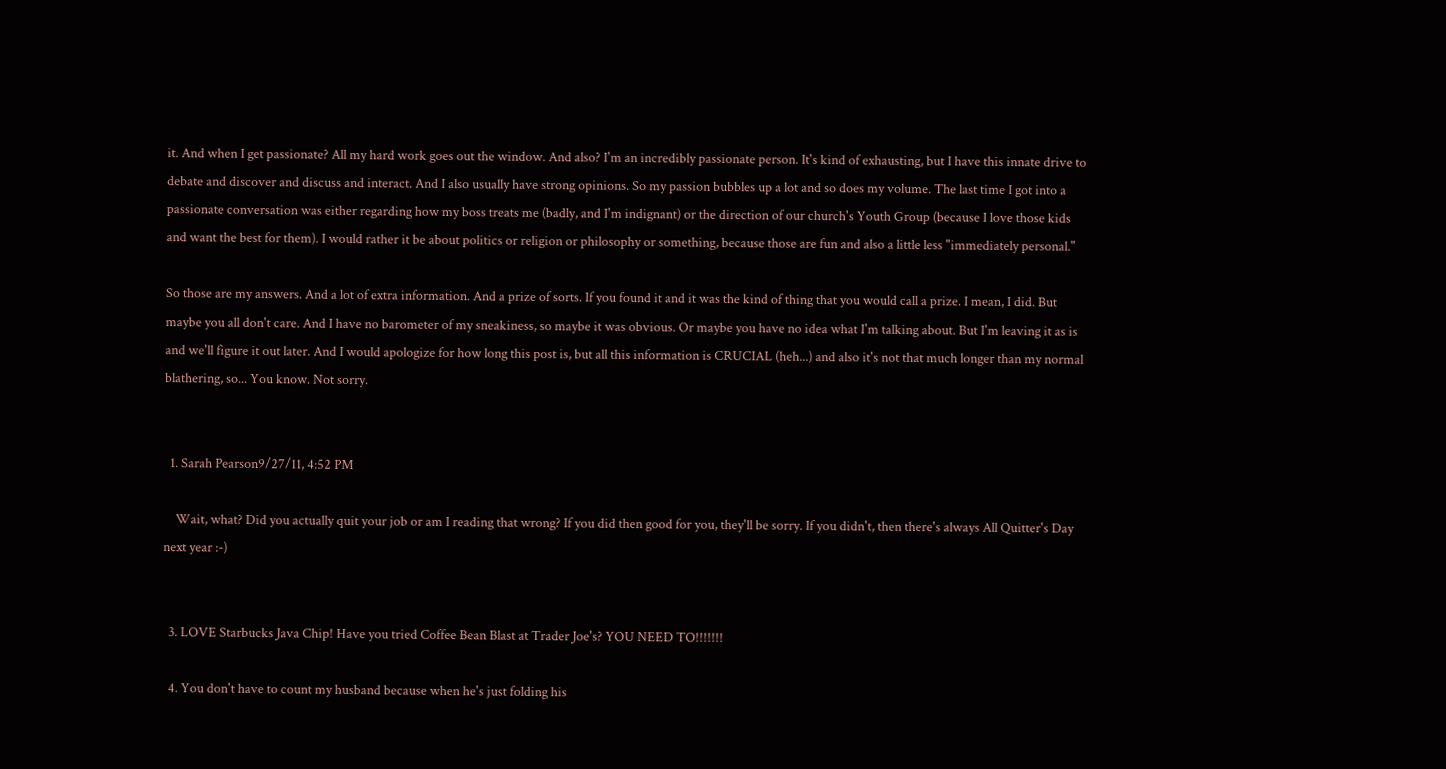it. And when I get passionate? All my hard work goes out the window. And also? I'm an incredibly passionate person. It's kind of exhausting, but I have this innate drive to debate and discover and discuss and interact. And I also usually have strong opinions. So my passion bubbles up a lot and so does my volume. The last time I got into a passionate conversation was either regarding how my boss treats me (badly, and I'm indignant) or the direction of our church's Youth Group (because I love those kids and want the best for them). I would rather it be about politics or religion or philosophy or something, because those are fun and also a little less "immediately personal."

So those are my answers. And a lot of extra information. And a prize of sorts. If you found it and it was the kind of thing that you would call a prize. I mean, I did. But maybe you all don't care. And I have no barometer of my sneakiness, so maybe it was obvious. Or maybe you have no idea what I'm talking about. But I'm leaving it as is and we'll figure it out later. And I would apologize for how long this post is, but all this information is CRUCIAL (heh...) and also it's not that much longer than my normal blathering, so... You know. Not sorry.


  1. Sarah Pearson9/27/11, 4:52 PM

    Wait, what? Did you actually quit your job or am I reading that wrong? If you did then good for you, they'll be sorry. If you didn't, then there's always All Quitter's Day next year :-)


  3. LOVE Starbucks Java Chip! Have you tried Coffee Bean Blast at Trader Joe's? YOU NEED TO!!!!!!!

  4. You don't have to count my husband because when he's just folding his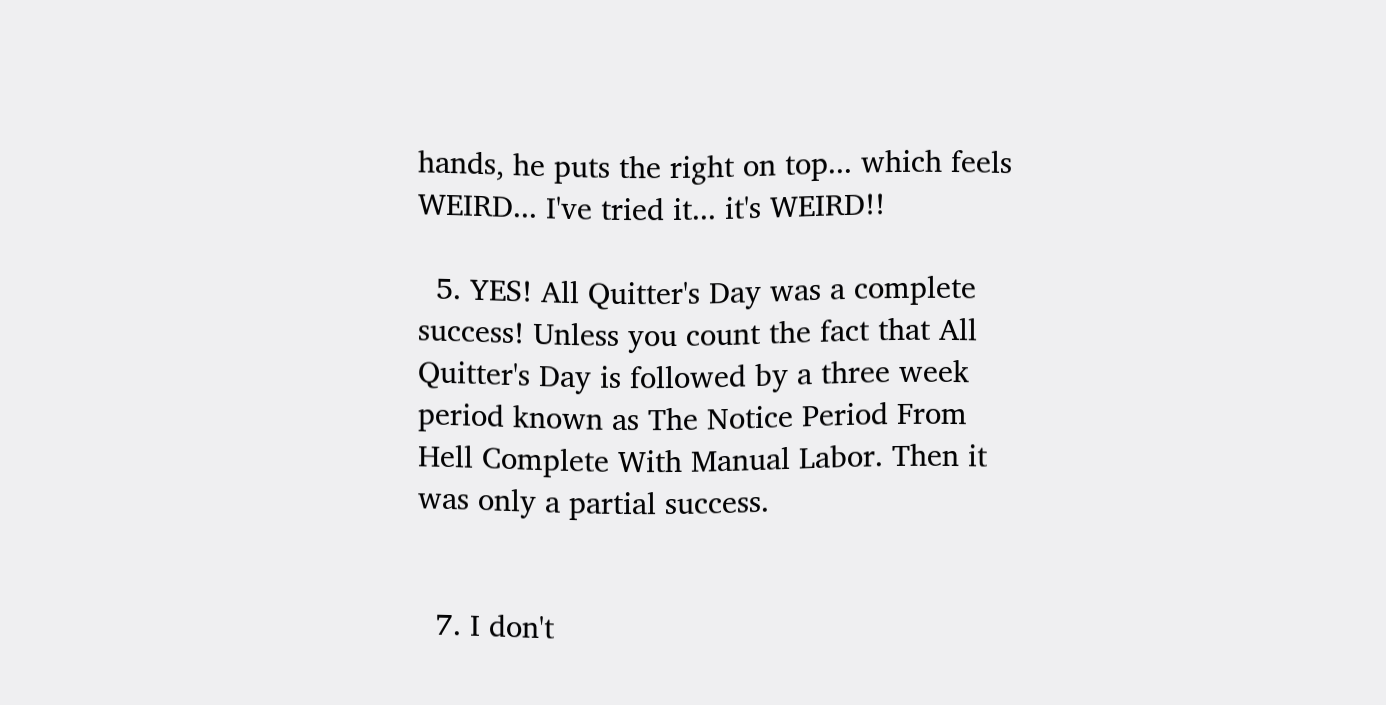hands, he puts the right on top... which feels WEIRD... I've tried it... it's WEIRD!!

  5. YES! All Quitter's Day was a complete success! Unless you count the fact that All Quitter's Day is followed by a three week period known as The Notice Period From Hell Complete With Manual Labor. Then it was only a partial success.


  7. I don't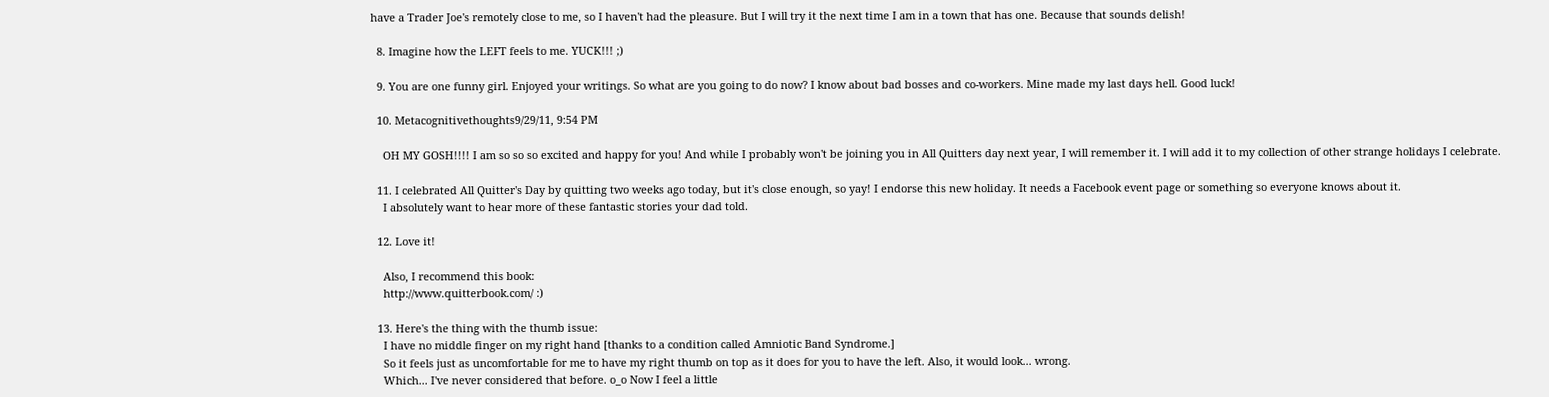have a Trader Joe's remotely close to me, so I haven't had the pleasure. But I will try it the next time I am in a town that has one. Because that sounds delish!

  8. Imagine how the LEFT feels to me. YUCK!!! ;)

  9. You are one funny girl. Enjoyed your writings. So what are you going to do now? I know about bad bosses and co-workers. Mine made my last days hell. Good luck!

  10. Metacognitivethoughts9/29/11, 9:54 PM

    OH MY GOSH!!!! I am so so so excited and happy for you! And while I probably won't be joining you in All Quitters day next year, I will remember it. I will add it to my collection of other strange holidays I celebrate.

  11. I celebrated All Quitter's Day by quitting two weeks ago today, but it's close enough, so yay! I endorse this new holiday. It needs a Facebook event page or something so everyone knows about it.
    I absolutely want to hear more of these fantastic stories your dad told.

  12. Love it!

    Also, I recommend this book:
    http://www.quitterbook.com/ :)

  13. Here's the thing with the thumb issue:
    I have no middle finger on my right hand [thanks to a condition called Amniotic Band Syndrome.]
    So it feels just as uncomfortable for me to have my right thumb on top as it does for you to have the left. Also, it would look... wrong.
    Which... I've never considered that before. o_o Now I feel a little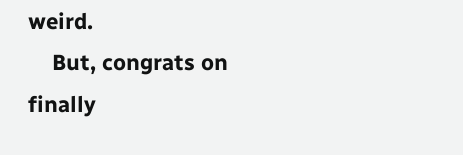weird.
    But, congrats on finally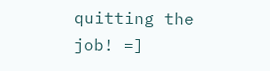quitting the job! =]